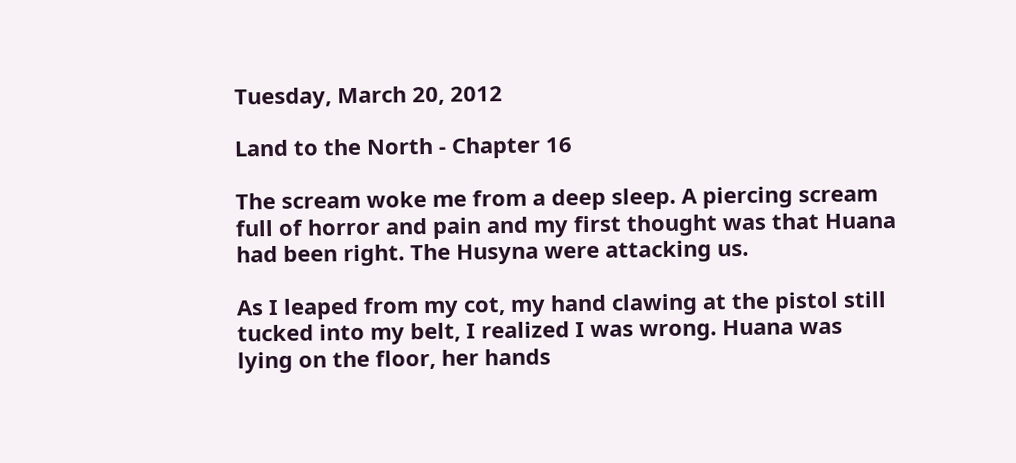Tuesday, March 20, 2012

Land to the North - Chapter 16

The scream woke me from a deep sleep. A piercing scream full of horror and pain and my first thought was that Huana had been right. The Husyna were attacking us.

As I leaped from my cot, my hand clawing at the pistol still tucked into my belt, I realized I was wrong. Huana was lying on the floor, her hands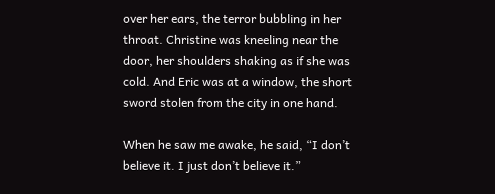over her ears, the terror bubbling in her throat. Christine was kneeling near the door, her shoulders shaking as if she was cold. And Eric was at a window, the short sword stolen from the city in one hand.

When he saw me awake, he said, “I don’t believe it. I just don’t believe it.”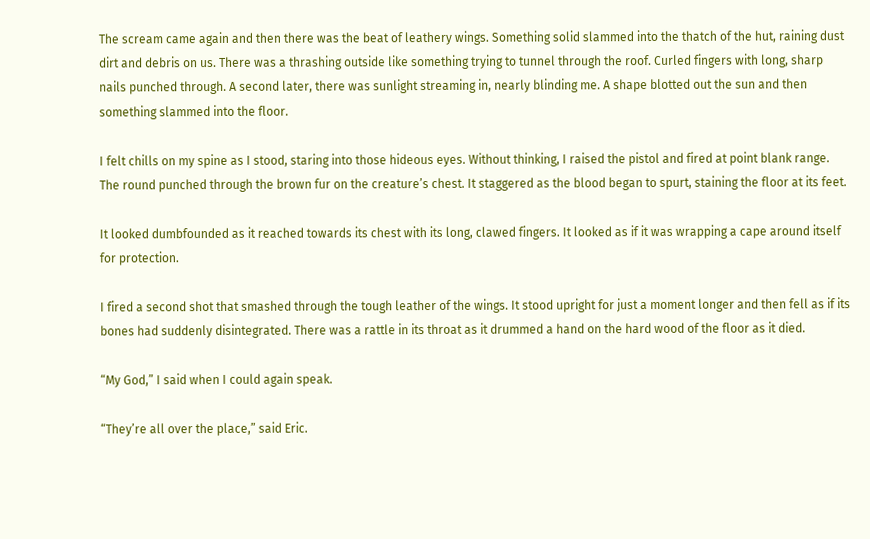The scream came again and then there was the beat of leathery wings. Something solid slammed into the thatch of the hut, raining dust dirt and debris on us. There was a thrashing outside like something trying to tunnel through the roof. Curled fingers with long, sharp nails punched through. A second later, there was sunlight streaming in, nearly blinding me. A shape blotted out the sun and then something slammed into the floor.

I felt chills on my spine as I stood, staring into those hideous eyes. Without thinking, I raised the pistol and fired at point blank range. The round punched through the brown fur on the creature’s chest. It staggered as the blood began to spurt, staining the floor at its feet.

It looked dumbfounded as it reached towards its chest with its long, clawed fingers. It looked as if it was wrapping a cape around itself for protection.

I fired a second shot that smashed through the tough leather of the wings. It stood upright for just a moment longer and then fell as if its bones had suddenly disintegrated. There was a rattle in its throat as it drummed a hand on the hard wood of the floor as it died.

“My God,” I said when I could again speak.

“They’re all over the place,” said Eric.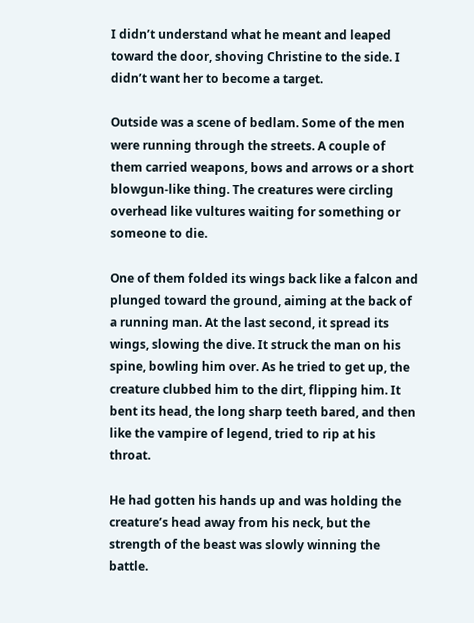I didn’t understand what he meant and leaped toward the door, shoving Christine to the side. I didn’t want her to become a target.

Outside was a scene of bedlam. Some of the men were running through the streets. A couple of them carried weapons, bows and arrows or a short blowgun-like thing. The creatures were circling overhead like vultures waiting for something or someone to die.

One of them folded its wings back like a falcon and plunged toward the ground, aiming at the back of a running man. At the last second, it spread its wings, slowing the dive. It struck the man on his spine, bowling him over. As he tried to get up, the creature clubbed him to the dirt, flipping him. It bent its head, the long sharp teeth bared, and then like the vampire of legend, tried to rip at his throat.

He had gotten his hands up and was holding the creature’s head away from his neck, but the strength of the beast was slowly winning the battle.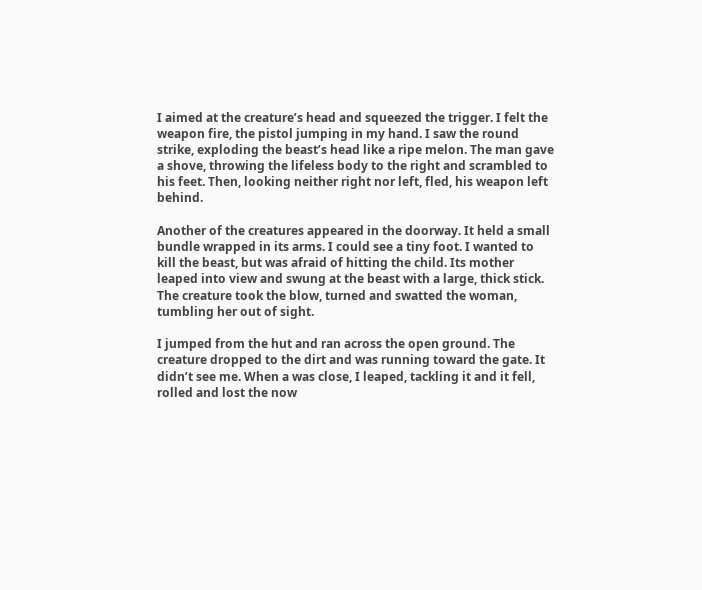I aimed at the creature’s head and squeezed the trigger. I felt the weapon fire, the pistol jumping in my hand. I saw the round strike, exploding the beast’s head like a ripe melon. The man gave a shove, throwing the lifeless body to the right and scrambled to his feet. Then, looking neither right nor left, fled, his weapon left behind.

Another of the creatures appeared in the doorway. It held a small bundle wrapped in its arms. I could see a tiny foot. I wanted to kill the beast, but was afraid of hitting the child. Its mother leaped into view and swung at the beast with a large, thick stick. The creature took the blow, turned and swatted the woman, tumbling her out of sight.

I jumped from the hut and ran across the open ground. The creature dropped to the dirt and was running toward the gate. It didn’t see me. When a was close, I leaped, tackling it and it fell, rolled and lost the now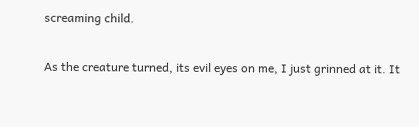screaming child.

As the creature turned, its evil eyes on me, I just grinned at it. It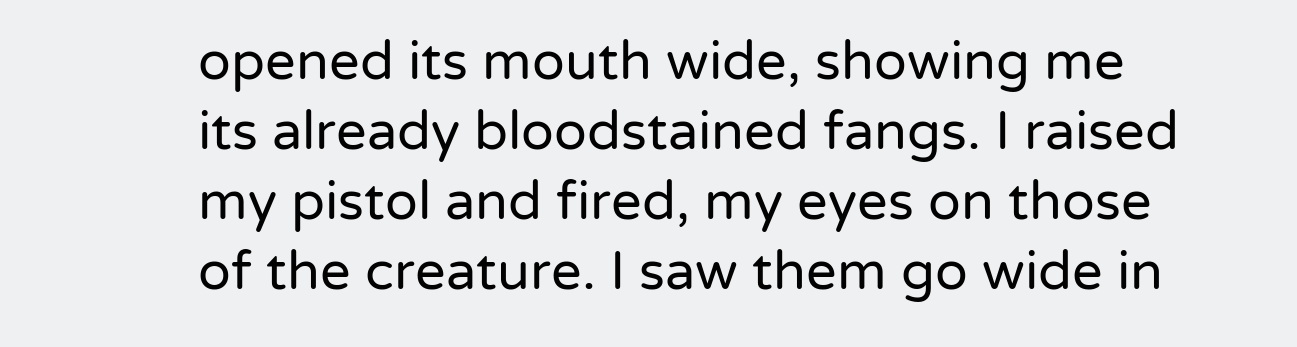opened its mouth wide, showing me its already bloodstained fangs. I raised my pistol and fired, my eyes on those of the creature. I saw them go wide in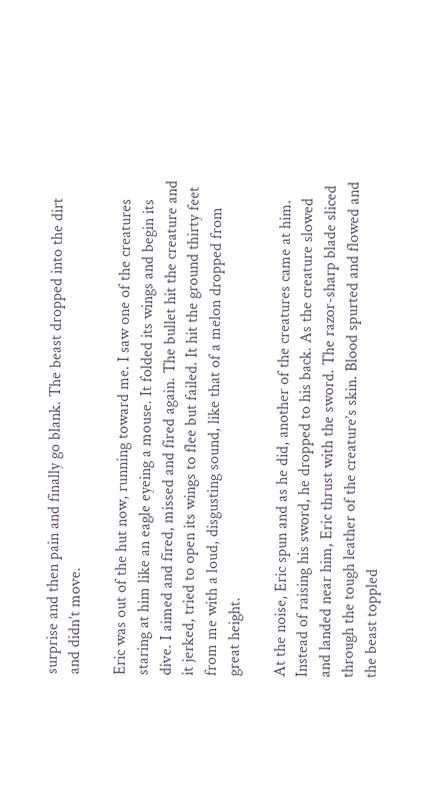surprise and then pain and finally go blank. The beast dropped into the dirt and didn’t move.

Eric was out of the hut now, running toward me. I saw one of the creatures staring at him like an eagle eyeing a mouse. It folded its wings and begin its dive. I aimed and fired, missed and fired again. The bullet hit the creature and it jerked, tried to open its wings to flee but failed. It hit the ground thirty feet from me with a loud, disgusting sound, like that of a melon dropped from great height.

At the noise, Eric spun and as he did, another of the creatures came at him. Instead of raising his sword, he dropped to his back. As the creature slowed and landed near him, Eric thrust with the sword. The razor-sharp blade sliced through the tough leather of the creature’s skin. Blood spurted and flowed and the beast toppled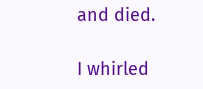and died.

I whirled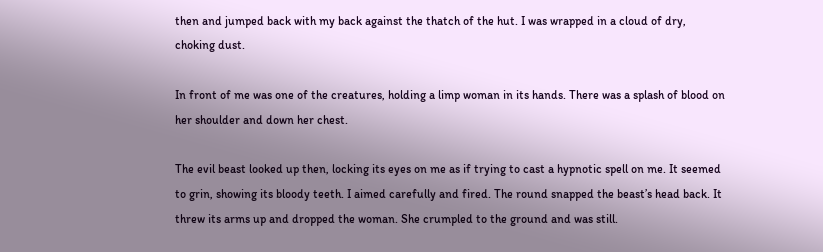then and jumped back with my back against the thatch of the hut. I was wrapped in a cloud of dry, choking dust.

In front of me was one of the creatures, holding a limp woman in its hands. There was a splash of blood on her shoulder and down her chest.

The evil beast looked up then, locking its eyes on me as if trying to cast a hypnotic spell on me. It seemed to grin, showing its bloody teeth. I aimed carefully and fired. The round snapped the beast’s head back. It threw its arms up and dropped the woman. She crumpled to the ground and was still.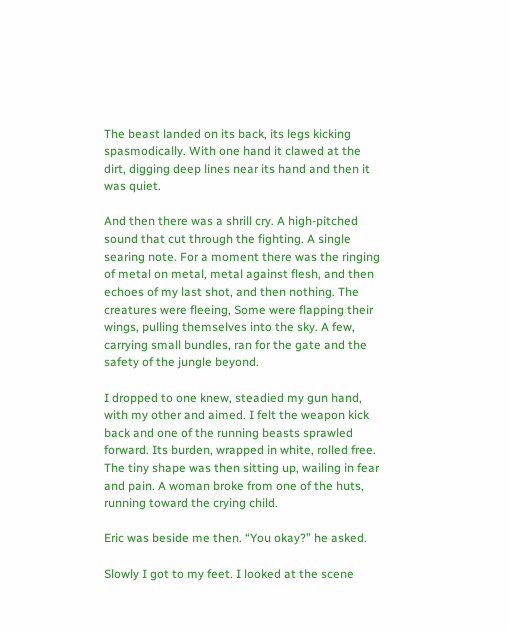The beast landed on its back, its legs kicking spasmodically. With one hand it clawed at the dirt, digging deep lines near its hand and then it was quiet.

And then there was a shrill cry. A high-pitched sound that cut through the fighting. A single searing note. For a moment there was the ringing of metal on metal, metal against flesh, and then echoes of my last shot, and then nothing. The creatures were fleeing, Some were flapping their wings, pulling themselves into the sky. A few, carrying small bundles, ran for the gate and the safety of the jungle beyond.

I dropped to one knew, steadied my gun hand, with my other and aimed. I felt the weapon kick back and one of the running beasts sprawled forward. Its burden, wrapped in white, rolled free. The tiny shape was then sitting up, wailing in fear and pain. A woman broke from one of the huts, running toward the crying child.

Eric was beside me then. “You okay?” he asked.

Slowly I got to my feet. I looked at the scene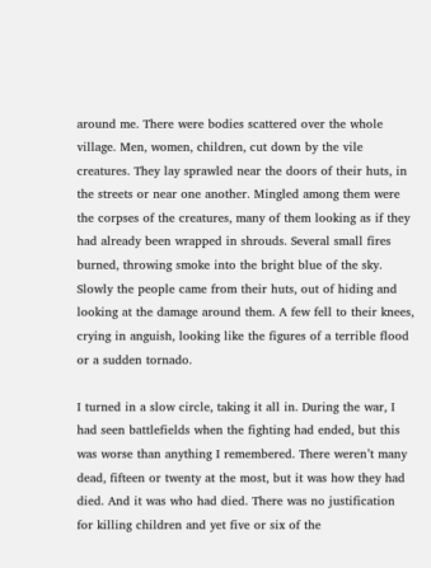around me. There were bodies scattered over the whole village. Men, women, children, cut down by the vile creatures. They lay sprawled near the doors of their huts, in the streets or near one another. Mingled among them were the corpses of the creatures, many of them looking as if they had already been wrapped in shrouds. Several small fires burned, throwing smoke into the bright blue of the sky. Slowly the people came from their huts, out of hiding and looking at the damage around them. A few fell to their knees, crying in anguish, looking like the figures of a terrible flood or a sudden tornado.

I turned in a slow circle, taking it all in. During the war, I had seen battlefields when the fighting had ended, but this was worse than anything I remembered. There weren’t many dead, fifteen or twenty at the most, but it was how they had died. And it was who had died. There was no justification for killing children and yet five or six of the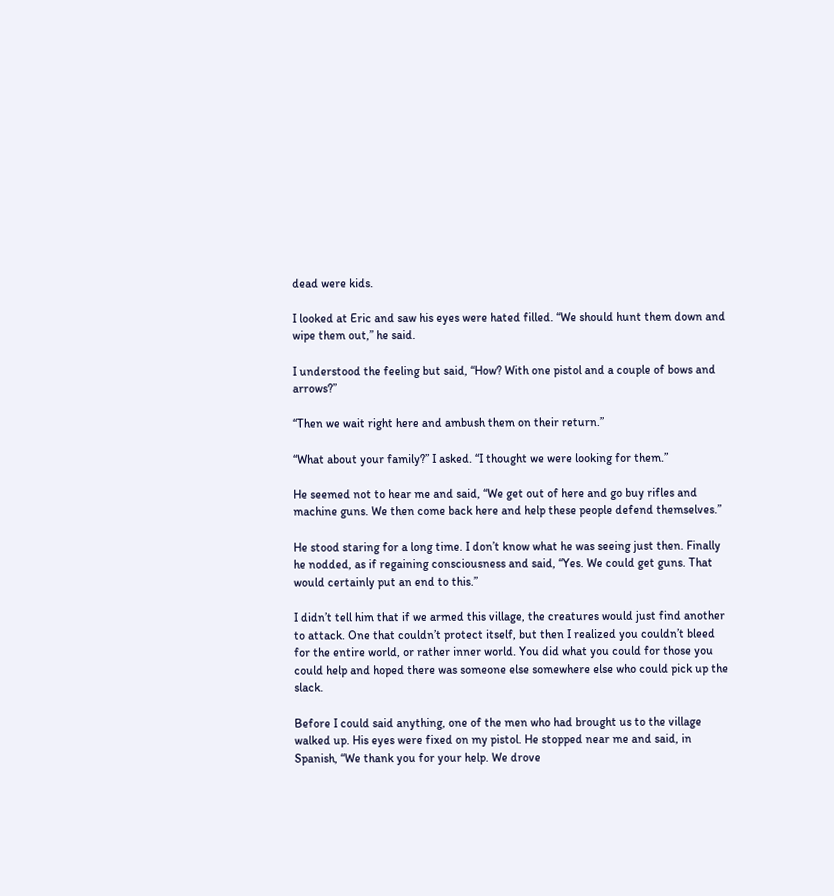dead were kids.

I looked at Eric and saw his eyes were hated filled. “We should hunt them down and wipe them out,” he said.

I understood the feeling but said, “How? With one pistol and a couple of bows and arrows?”

“Then we wait right here and ambush them on their return.”

“What about your family?” I asked. “I thought we were looking for them.”

He seemed not to hear me and said, “We get out of here and go buy rifles and machine guns. We then come back here and help these people defend themselves.”

He stood staring for a long time. I don’t know what he was seeing just then. Finally he nodded, as if regaining consciousness and said, “Yes. We could get guns. That would certainly put an end to this.”

I didn’t tell him that if we armed this village, the creatures would just find another to attack. One that couldn’t protect itself, but then I realized you couldn’t bleed for the entire world, or rather inner world. You did what you could for those you could help and hoped there was someone else somewhere else who could pick up the slack.

Before I could said anything, one of the men who had brought us to the village walked up. His eyes were fixed on my pistol. He stopped near me and said, in Spanish, “We thank you for your help. We drove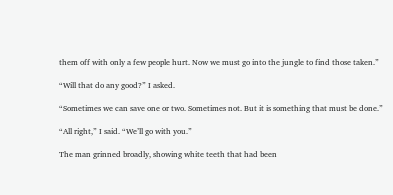them off with only a few people hurt. Now we must go into the jungle to find those taken.”

“Will that do any good?” I asked.

“Sometimes we can save one or two. Sometimes not. But it is something that must be done.”

“All right,” I said. “We’ll go with you.”

The man grinned broadly, showing white teeth that had been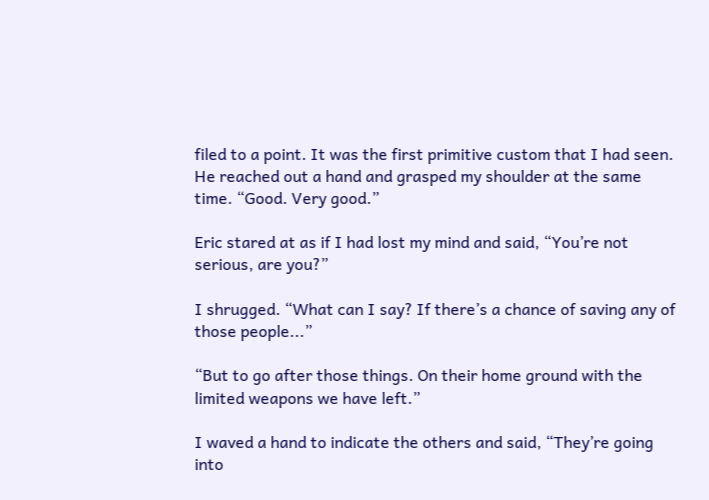filed to a point. It was the first primitive custom that I had seen. He reached out a hand and grasped my shoulder at the same time. “Good. Very good.”

Eric stared at as if I had lost my mind and said, “You’re not serious, are you?”

I shrugged. “What can I say? If there’s a chance of saving any of those people...”

“But to go after those things. On their home ground with the limited weapons we have left.”

I waved a hand to indicate the others and said, “They’re going into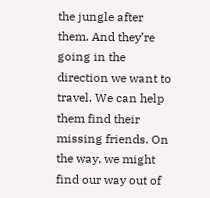the jungle after them. And they’re going in the direction we want to travel. We can help them find their missing friends. On the way, we might find our way out of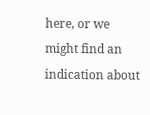here, or we might find an indication about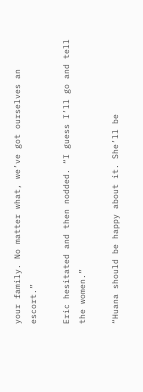your family. No matter what, we’ve got ourselves an escort.”

Eric hesitated and then nodded. “I guess I’ll go and tell the women.”

“Huana should be happy about it. She’ll be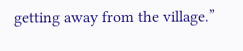getting away from the village.”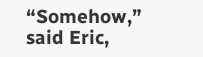“Somehow,” said Eric,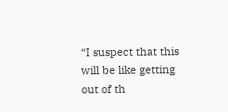“I suspect that this will be like getting out of th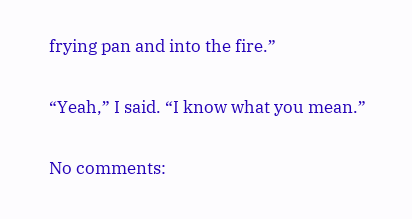frying pan and into the fire.”

“Yeah,” I said. “I know what you mean.”

No comments: